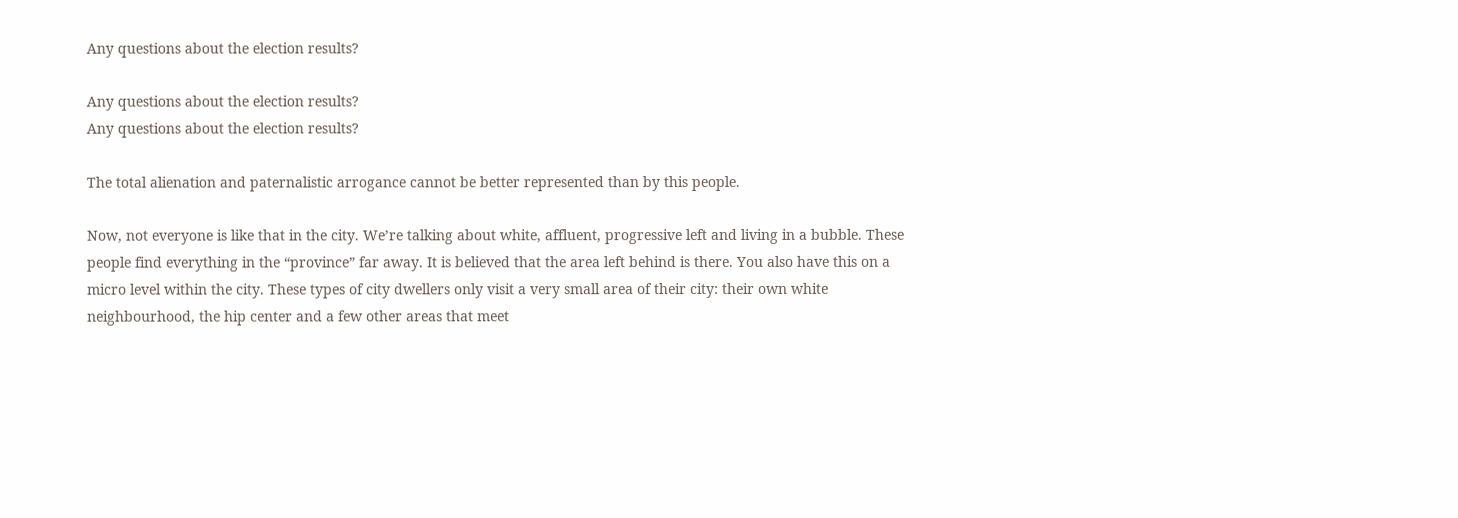Any questions about the election results?

Any questions about the election results?
Any questions about the election results?

The total alienation and paternalistic arrogance cannot be better represented than by this people.

Now, not everyone is like that in the city. We’re talking about white, affluent, progressive left and living in a bubble. These people find everything in the “province” far away. It is believed that the area left behind is there. You also have this on a micro level within the city. These types of city dwellers only visit a very small area of their city: their own white neighbourhood, the hip center and a few other areas that meet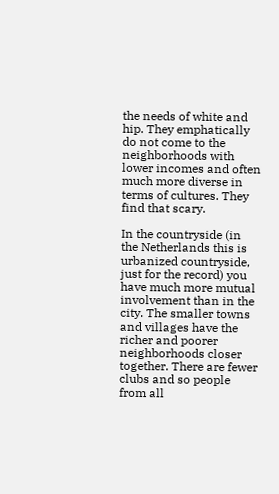the needs of white and hip. They emphatically do not come to the neighborhoods with lower incomes and often much more diverse in terms of cultures. They find that scary.

In the countryside (in the Netherlands this is urbanized countryside, just for the record) you have much more mutual involvement than in the city. The smaller towns and villages have the richer and poorer neighborhoods closer together. There are fewer clubs and so people from all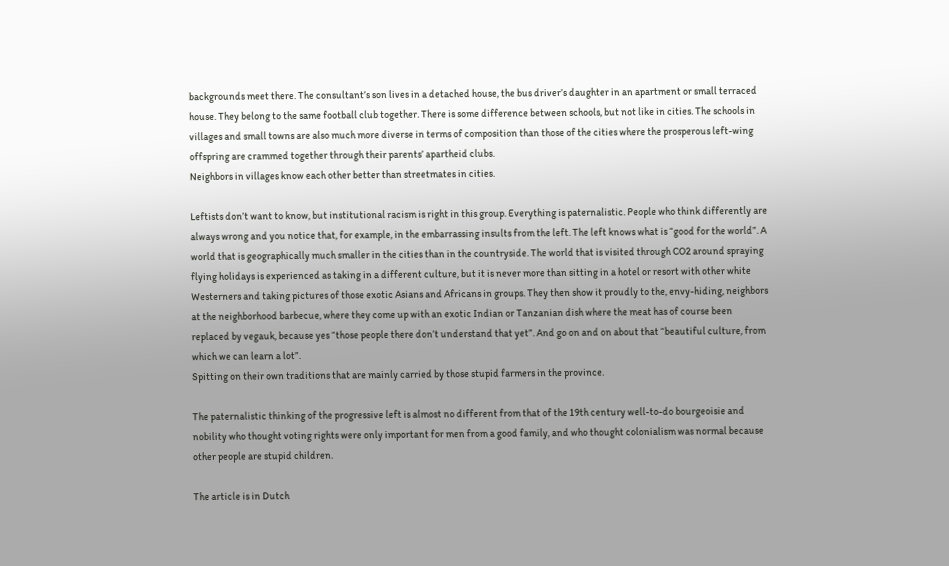backgrounds meet there. The consultant’s son lives in a detached house, the bus driver’s daughter in an apartment or small terraced house. They belong to the same football club together. There is some difference between schools, but not like in cities. The schools in villages and small towns are also much more diverse in terms of composition than those of the cities where the prosperous left-wing offspring are crammed together through their parents’ apartheid clubs.
Neighbors in villages know each other better than streetmates in cities.

Leftists don’t want to know, but institutional racism is right in this group. Everything is paternalistic. People who think differently are always wrong and you notice that, for example, in the embarrassing insults from the left. The left knows what is “good for the world”. A world that is geographically much smaller in the cities than in the countryside. The world that is visited through CO2 around spraying flying holidays is experienced as taking in a different culture, but it is never more than sitting in a hotel or resort with other white Westerners and taking pictures of those exotic Asians and Africans in groups. They then show it proudly to the, envy-hiding, neighbors at the neighborhood barbecue, where they come up with an exotic Indian or Tanzanian dish where the meat has of course been replaced by vegauk, because yes “those people there don’t understand that yet”. And go on and on about that “beautiful culture, from which we can learn a lot”.
Spitting on their own traditions that are mainly carried by those stupid farmers in the province.

The paternalistic thinking of the progressive left is almost no different from that of the 19th century well-to-do bourgeoisie and nobility who thought voting rights were only important for men from a good family, and who thought colonialism was normal because other people are stupid children.

The article is in Dutch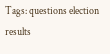Tags: questions election results